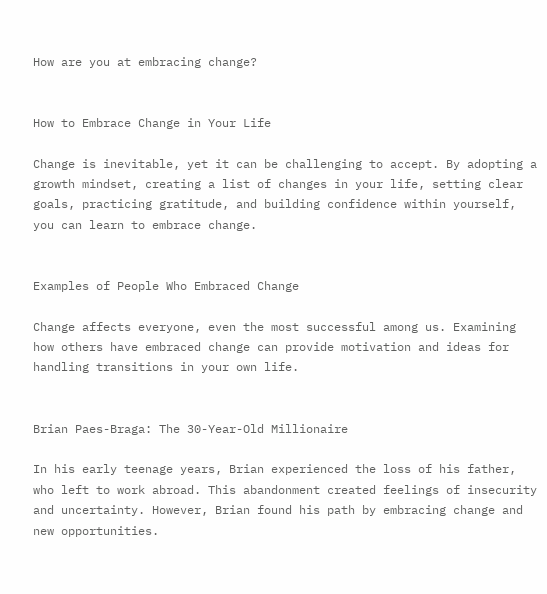How are you at embracing change?


How to Embrace Change in Your Life

Change is inevitable, yet it can be challenging to accept. By adopting a growth mindset, creating a list of changes in your life, setting clear goals, practicing gratitude, and building confidence within yourself, you can learn to embrace change.


Examples of People Who Embraced Change

Change affects everyone, even the most successful among us. Examining how others have embraced change can provide motivation and ideas for handling transitions in your own life.


Brian Paes-Braga: The 30-Year-Old Millionaire

In his early teenage years, Brian experienced the loss of his father, who left to work abroad. This abandonment created feelings of insecurity and uncertainty. However, Brian found his path by embracing change and new opportunities.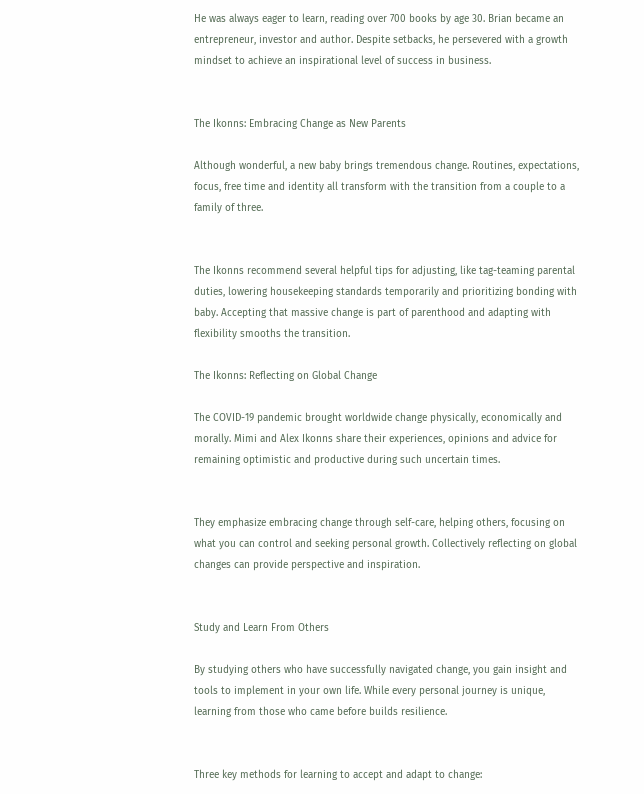He was always eager to learn, reading over 700 books by age 30. Brian became an entrepreneur, investor and author. Despite setbacks, he persevered with a growth mindset to achieve an inspirational level of success in business.


The Ikonns: Embracing Change as New Parents

Although wonderful, a new baby brings tremendous change. Routines, expectations, focus, free time and identity all transform with the transition from a couple to a family of three.


The Ikonns recommend several helpful tips for adjusting, like tag-teaming parental duties, lowering housekeeping standards temporarily and prioritizing bonding with baby. Accepting that massive change is part of parenthood and adapting with flexibility smooths the transition.

The Ikonns: Reflecting on Global Change

The COVID-19 pandemic brought worldwide change physically, economically and morally. Mimi and Alex Ikonns share their experiences, opinions and advice for remaining optimistic and productive during such uncertain times.


They emphasize embracing change through self-care, helping others, focusing on what you can control and seeking personal growth. Collectively reflecting on global changes can provide perspective and inspiration.


Study and Learn From Others

By studying others who have successfully navigated change, you gain insight and tools to implement in your own life. While every personal journey is unique, learning from those who came before builds resilience.


Three key methods for learning to accept and adapt to change: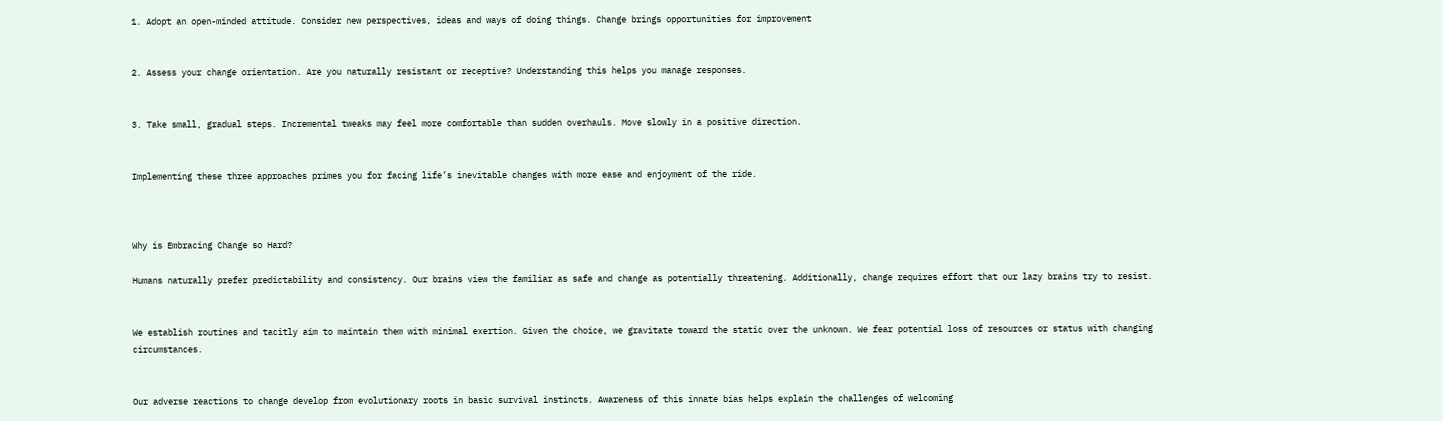1. Adopt an open-minded attitude. Consider new perspectives, ideas and ways of doing things. Change brings opportunities for improvement


2. Assess your change orientation. Are you naturally resistant or receptive? Understanding this helps you manage responses.


3. Take small, gradual steps. Incremental tweaks may feel more comfortable than sudden overhauls. Move slowly in a positive direction.


Implementing these three approaches primes you for facing life’s inevitable changes with more ease and enjoyment of the ride.



Why is Embracing Change so Hard?

Humans naturally prefer predictability and consistency. Our brains view the familiar as safe and change as potentially threatening. Additionally, change requires effort that our lazy brains try to resist.


We establish routines and tacitly aim to maintain them with minimal exertion. Given the choice, we gravitate toward the static over the unknown. We fear potential loss of resources or status with changing circumstances.


Our adverse reactions to change develop from evolutionary roots in basic survival instincts. Awareness of this innate bias helps explain the challenges of welcoming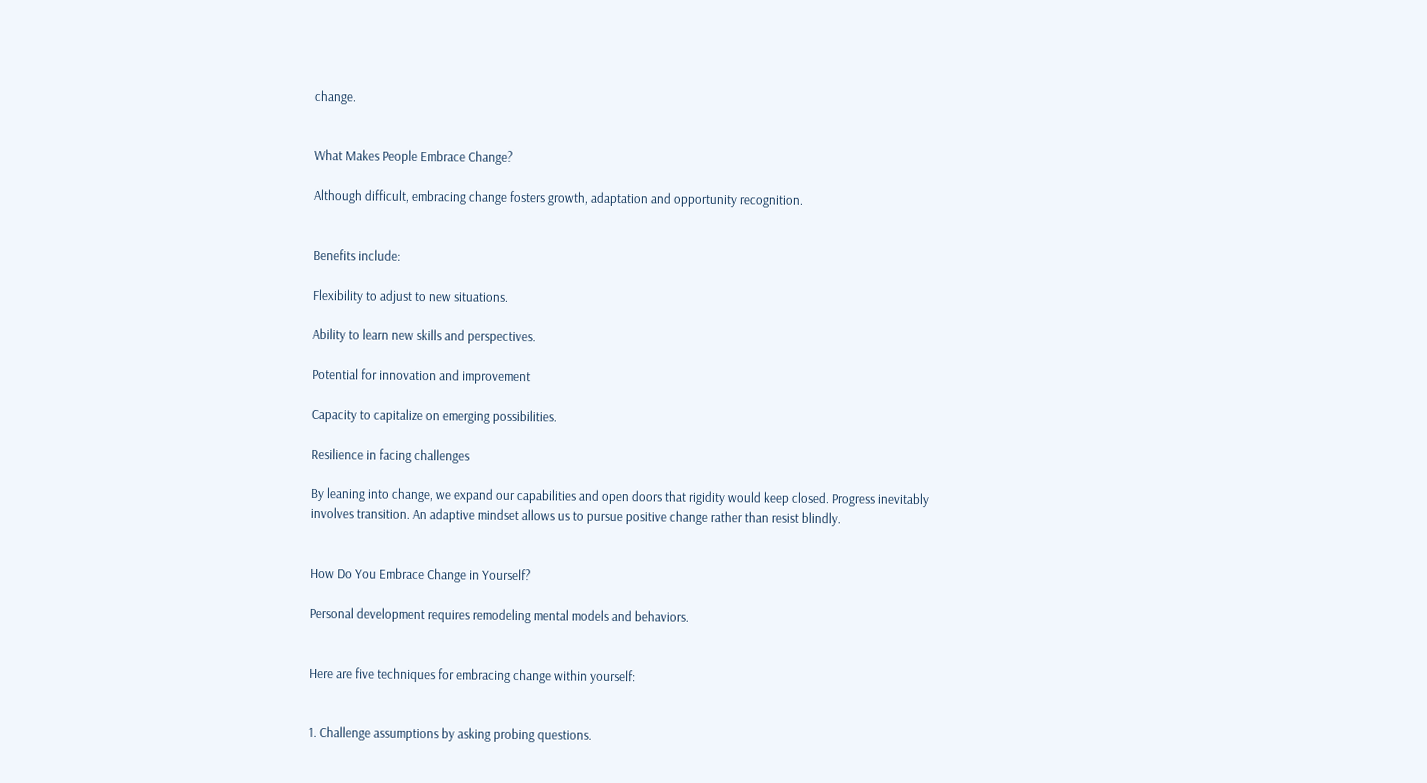change.


What Makes People Embrace Change?

Although difficult, embracing change fosters growth, adaptation and opportunity recognition.


Benefits include:

Flexibility to adjust to new situations.

Ability to learn new skills and perspectives.

Potential for innovation and improvement

Capacity to capitalize on emerging possibilities.

Resilience in facing challenges

By leaning into change, we expand our capabilities and open doors that rigidity would keep closed. Progress inevitably involves transition. An adaptive mindset allows us to pursue positive change rather than resist blindly.


How Do You Embrace Change in Yourself?

Personal development requires remodeling mental models and behaviors.


Here are five techniques for embracing change within yourself:


1. Challenge assumptions by asking probing questions.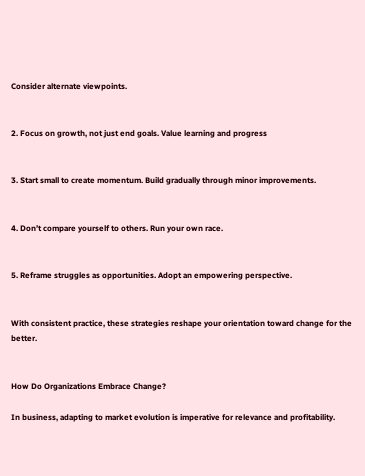Consider alternate viewpoints.


2. Focus on growth, not just end goals. Value learning and progress


3. Start small to create momentum. Build gradually through minor improvements.


4. Don’t compare yourself to others. Run your own race.


5. Reframe struggles as opportunities. Adopt an empowering perspective.


With consistent practice, these strategies reshape your orientation toward change for the better.


How Do Organizations Embrace Change?

In business, adapting to market evolution is imperative for relevance and profitability.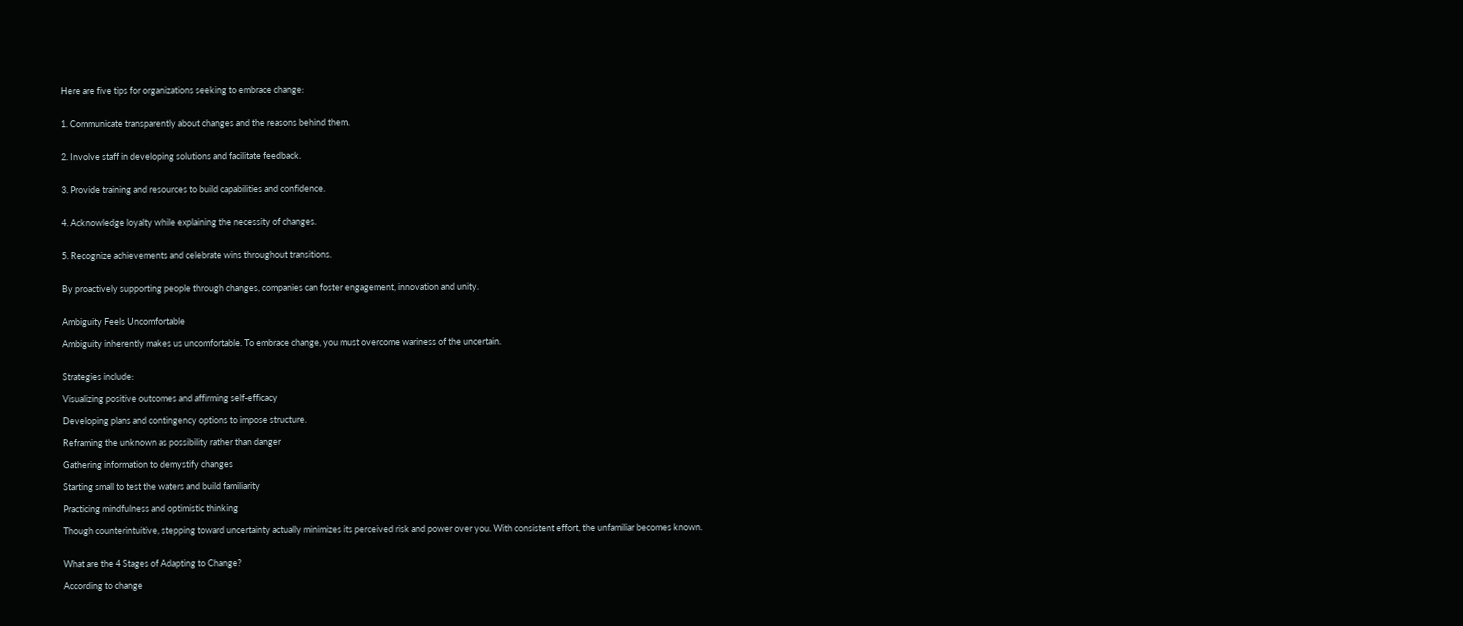Here are five tips for organizations seeking to embrace change:


1. Communicate transparently about changes and the reasons behind them.


2. Involve staff in developing solutions and facilitate feedback.


3. Provide training and resources to build capabilities and confidence.


4. Acknowledge loyalty while explaining the necessity of changes.


5. Recognize achievements and celebrate wins throughout transitions.


By proactively supporting people through changes, companies can foster engagement, innovation and unity.


Ambiguity Feels Uncomfortable

Ambiguity inherently makes us uncomfortable. To embrace change, you must overcome wariness of the uncertain.


Strategies include:

Visualizing positive outcomes and affirming self-efficacy

Developing plans and contingency options to impose structure.

Reframing the unknown as possibility rather than danger

Gathering information to demystify changes

Starting small to test the waters and build familiarity

Practicing mindfulness and optimistic thinking

Though counterintuitive, stepping toward uncertainty actually minimizes its perceived risk and power over you. With consistent effort, the unfamiliar becomes known.


What are the 4 Stages of Adapting to Change?

According to change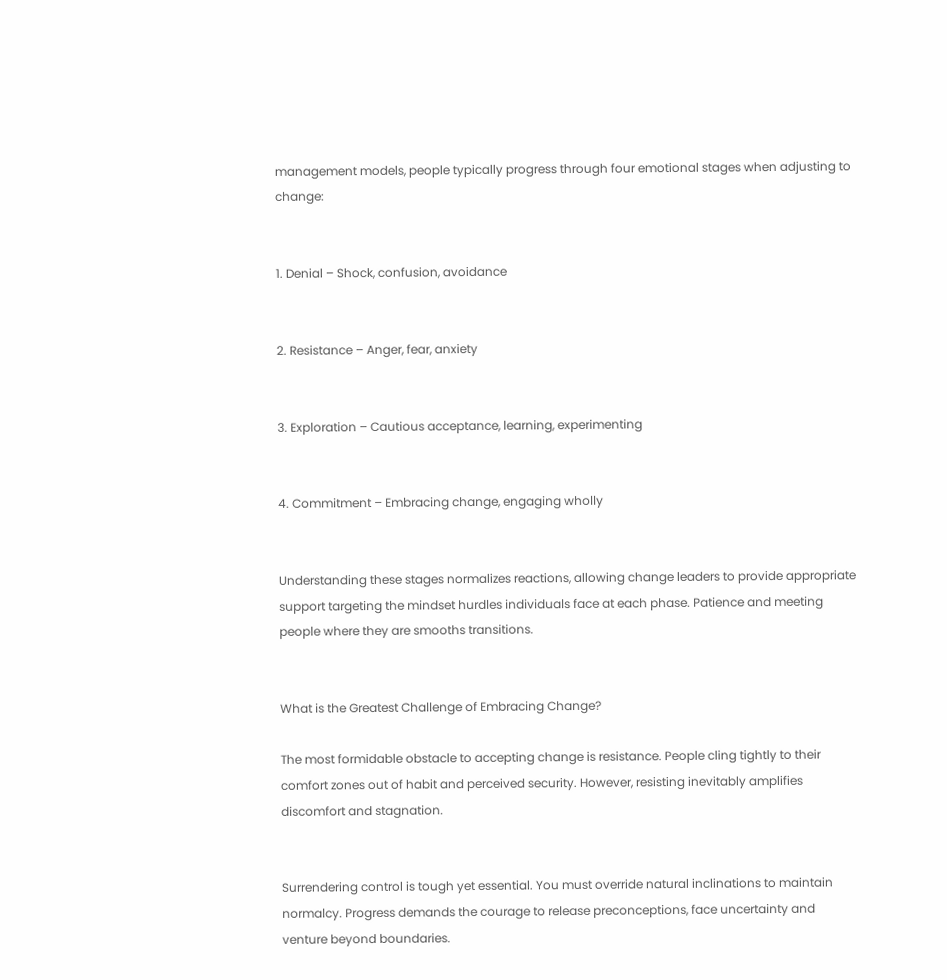management models, people typically progress through four emotional stages when adjusting to change:


1. Denial – Shock, confusion, avoidance


2. Resistance – Anger, fear, anxiety


3. Exploration – Cautious acceptance, learning, experimenting


4. Commitment – Embracing change, engaging wholly


Understanding these stages normalizes reactions, allowing change leaders to provide appropriate support targeting the mindset hurdles individuals face at each phase. Patience and meeting people where they are smooths transitions.


What is the Greatest Challenge of Embracing Change?

The most formidable obstacle to accepting change is resistance. People cling tightly to their comfort zones out of habit and perceived security. However, resisting inevitably amplifies discomfort and stagnation.


Surrendering control is tough yet essential. You must override natural inclinations to maintain normalcy. Progress demands the courage to release preconceptions, face uncertainty and venture beyond boundaries.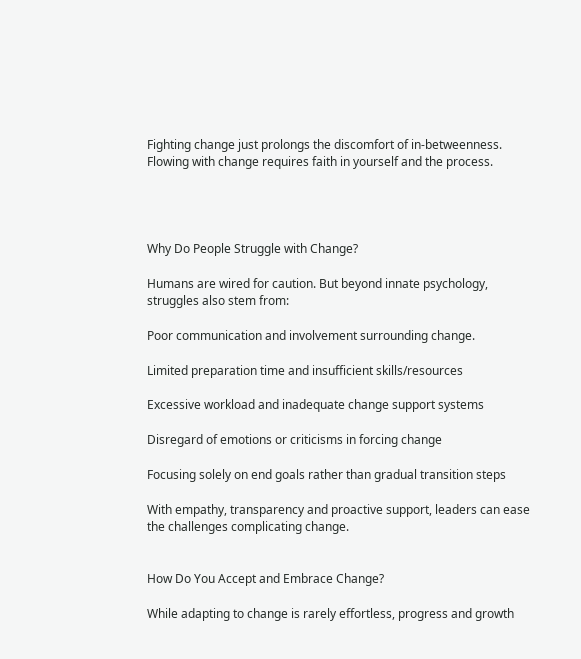Fighting change just prolongs the discomfort of in-betweenness. Flowing with change requires faith in yourself and the process.




Why Do People Struggle with Change?

Humans are wired for caution. But beyond innate psychology, struggles also stem from:

Poor communication and involvement surrounding change.

Limited preparation time and insufficient skills/resources

Excessive workload and inadequate change support systems

Disregard of emotions or criticisms in forcing change

Focusing solely on end goals rather than gradual transition steps

With empathy, transparency and proactive support, leaders can ease the challenges complicating change.


How Do You Accept and Embrace Change?

While adapting to change is rarely effortless, progress and growth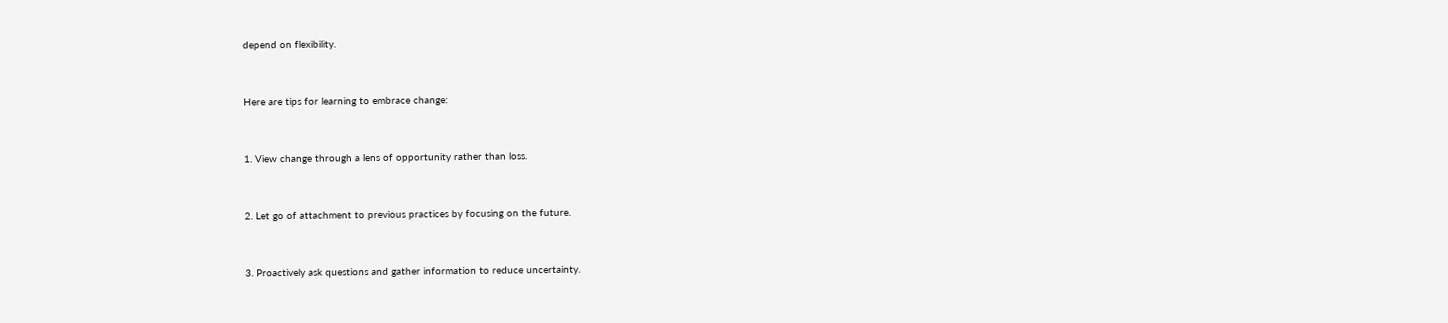depend on flexibility.


Here are tips for learning to embrace change:


1. View change through a lens of opportunity rather than loss.


2. Let go of attachment to previous practices by focusing on the future.


3. Proactively ask questions and gather information to reduce uncertainty.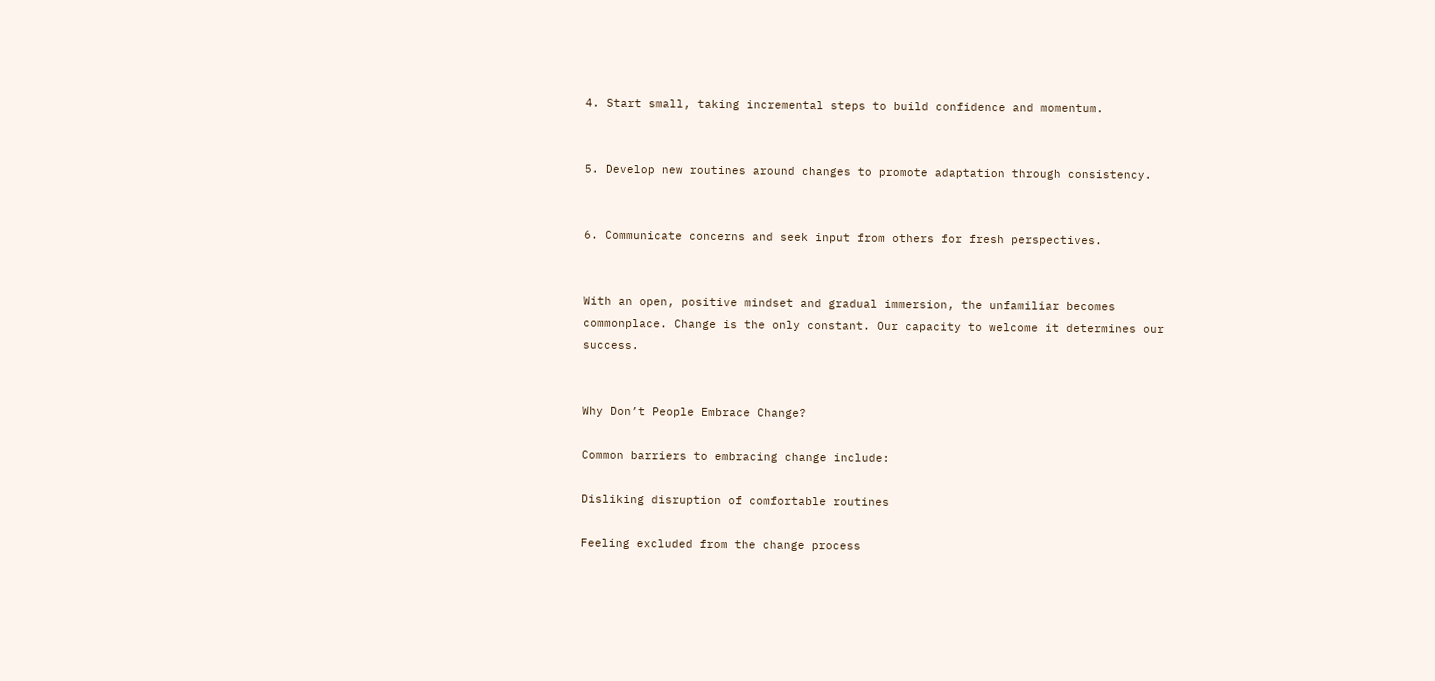4. Start small, taking incremental steps to build confidence and momentum.


5. Develop new routines around changes to promote adaptation through consistency.


6. Communicate concerns and seek input from others for fresh perspectives.


With an open, positive mindset and gradual immersion, the unfamiliar becomes commonplace. Change is the only constant. Our capacity to welcome it determines our success.


Why Don’t People Embrace Change?

Common barriers to embracing change include:

Disliking disruption of comfortable routines

Feeling excluded from the change process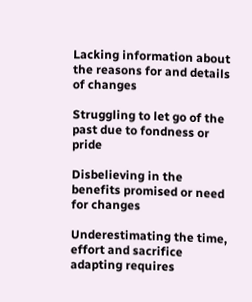Lacking information about the reasons for and details of changes

Struggling to let go of the past due to fondness or pride

Disbelieving in the benefits promised or need for changes

Underestimating the time, effort and sacrifice adapting requires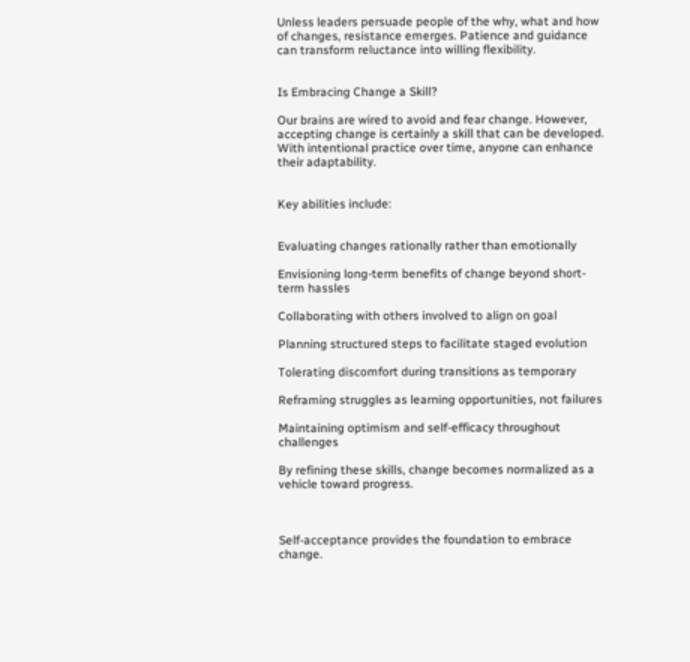Unless leaders persuade people of the why, what and how of changes, resistance emerges. Patience and guidance can transform reluctance into willing flexibility.


Is Embracing Change a Skill?

Our brains are wired to avoid and fear change. However, accepting change is certainly a skill that can be developed. With intentional practice over time, anyone can enhance their adaptability.


Key abilities include:


Evaluating changes rationally rather than emotionally

Envisioning long-term benefits of change beyond short-term hassles

Collaborating with others involved to align on goal

Planning structured steps to facilitate staged evolution

Tolerating discomfort during transitions as temporary

Reframing struggles as learning opportunities, not failures

Maintaining optimism and self-efficacy throughout challenges

By refining these skills, change becomes normalized as a vehicle toward progress.



Self-acceptance provides the foundation to embrace change.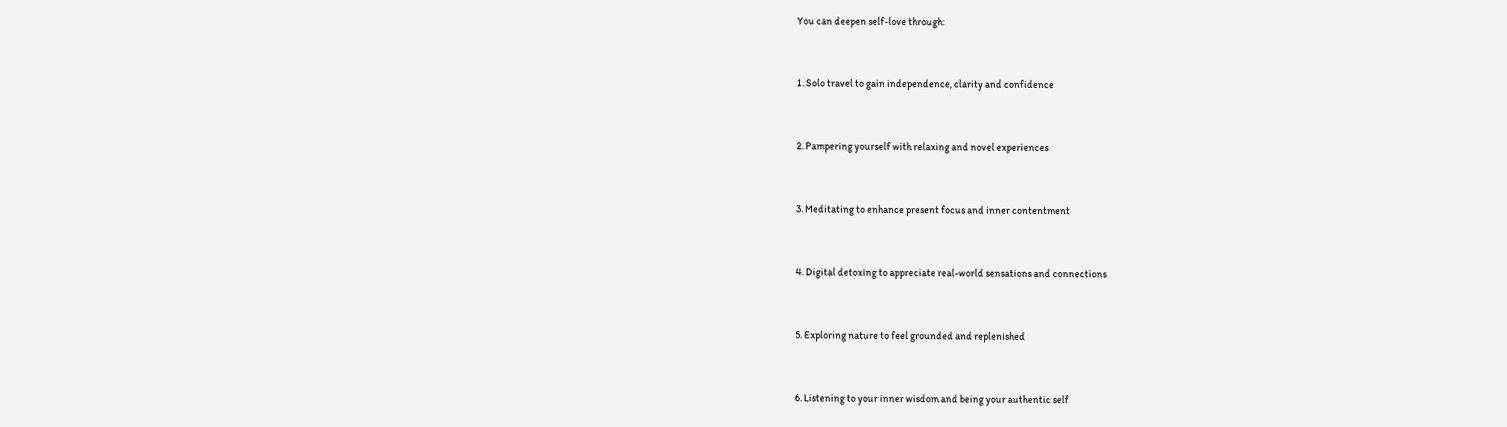You can deepen self-love through:


1. Solo travel to gain independence, clarity and confidence


2. Pampering yourself with relaxing and novel experiences


3. Meditating to enhance present focus and inner contentment


4. Digital detoxing to appreciate real-world sensations and connections


5. Exploring nature to feel grounded and replenished


6. Listening to your inner wisdom and being your authentic self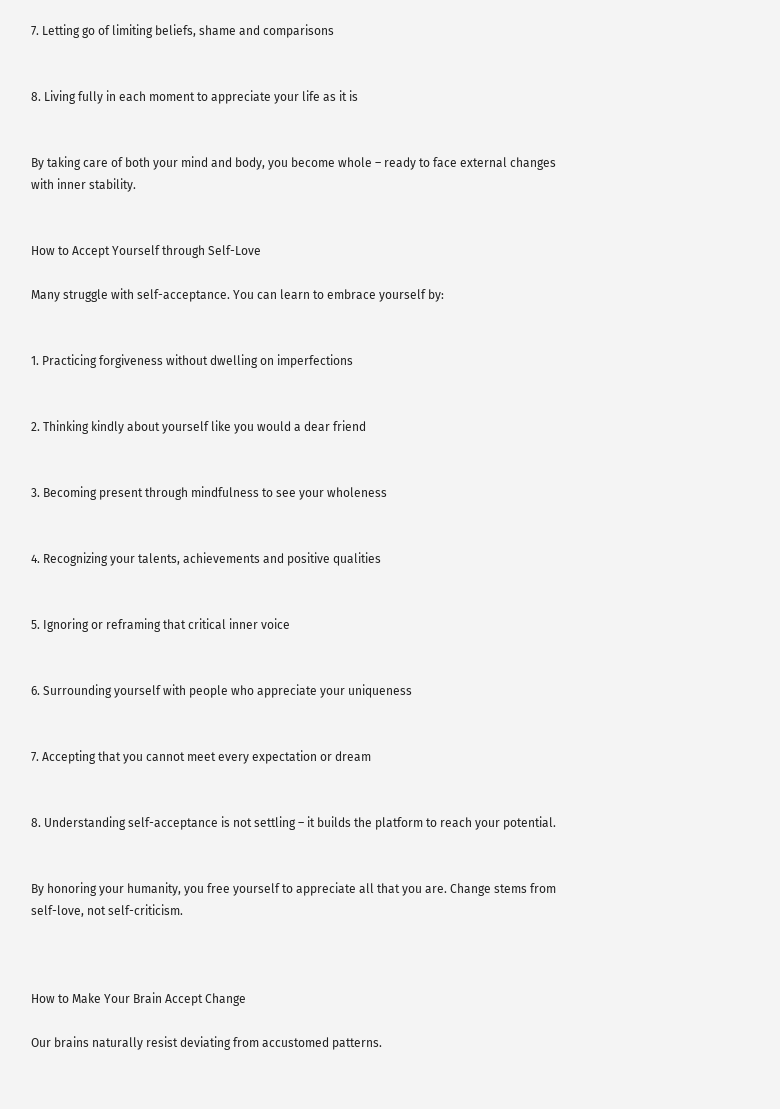7. Letting go of limiting beliefs, shame and comparisons


8. Living fully in each moment to appreciate your life as it is


By taking care of both your mind and body, you become whole – ready to face external changes with inner stability.


How to Accept Yourself through Self-Love

Many struggle with self-acceptance. You can learn to embrace yourself by:


1. Practicing forgiveness without dwelling on imperfections


2. Thinking kindly about yourself like you would a dear friend


3. Becoming present through mindfulness to see your wholeness


4. Recognizing your talents, achievements and positive qualities


5. Ignoring or reframing that critical inner voice


6. Surrounding yourself with people who appreciate your uniqueness


7. Accepting that you cannot meet every expectation or dream


8. Understanding self-acceptance is not settling – it builds the platform to reach your potential.


By honoring your humanity, you free yourself to appreciate all that you are. Change stems from self-love, not self-criticism.



How to Make Your Brain Accept Change

Our brains naturally resist deviating from accustomed patterns.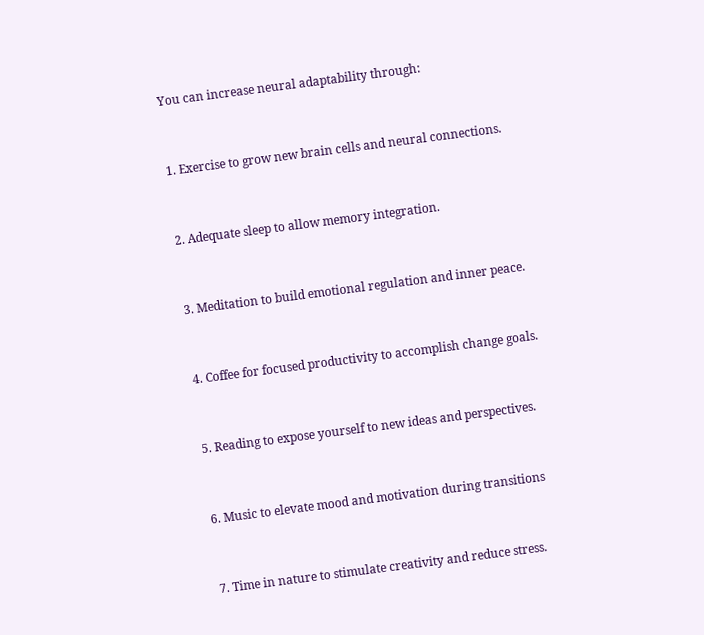You can increase neural adaptability through:


1. Exercise to grow new brain cells and neural connections.


2. Adequate sleep to allow memory integration.


3. Meditation to build emotional regulation and inner peace.


4. Coffee for focused productivity to accomplish change goals.


5. Reading to expose yourself to new ideas and perspectives.


6. Music to elevate mood and motivation during transitions


7. Time in nature to stimulate creativity and reduce stress.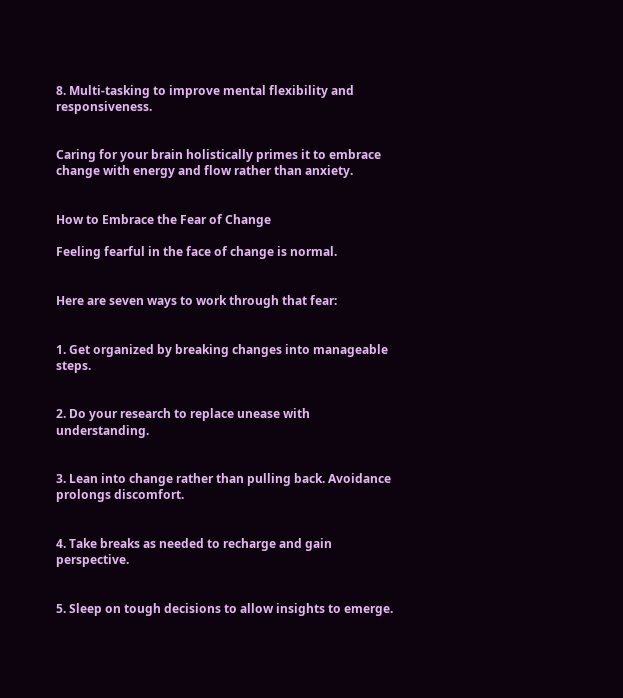8. Multi-tasking to improve mental flexibility and responsiveness.


Caring for your brain holistically primes it to embrace change with energy and flow rather than anxiety.


How to Embrace the Fear of Change

Feeling fearful in the face of change is normal.


Here are seven ways to work through that fear:


1. Get organized by breaking changes into manageable steps.


2. Do your research to replace unease with understanding.


3. Lean into change rather than pulling back. Avoidance prolongs discomfort.


4. Take breaks as needed to recharge and gain perspective.


5. Sleep on tough decisions to allow insights to emerge.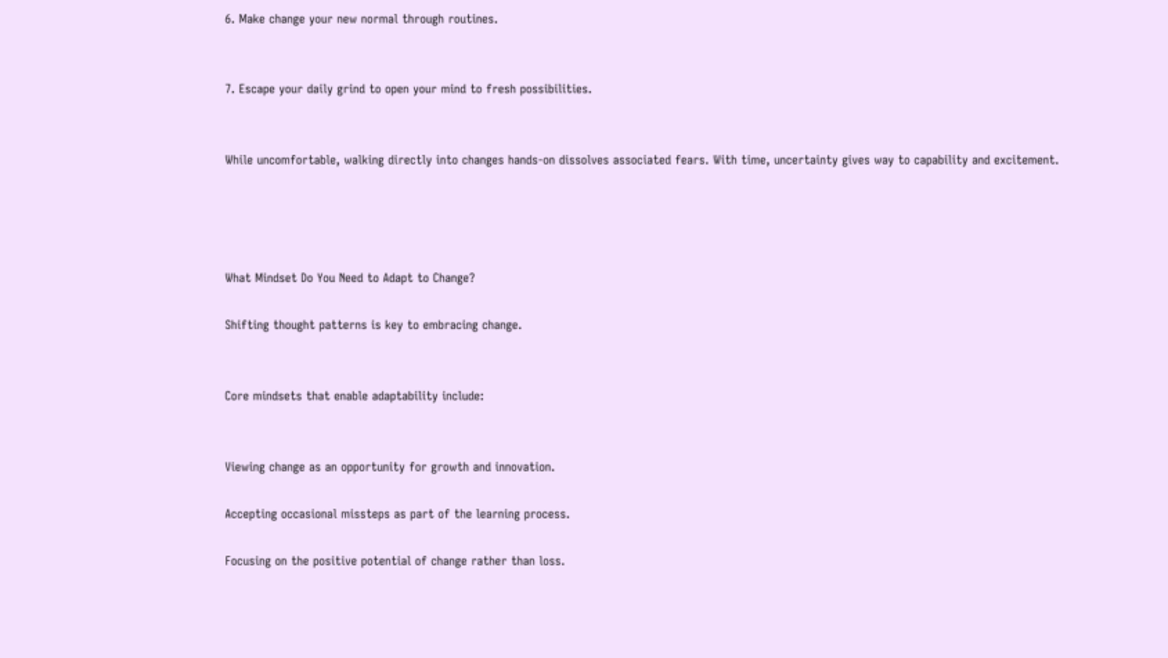6. Make change your new normal through routines.


7. Escape your daily grind to open your mind to fresh possibilities.


While uncomfortable, walking directly into changes hands-on dissolves associated fears. With time, uncertainty gives way to capability and excitement.




What Mindset Do You Need to Adapt to Change?

Shifting thought patterns is key to embracing change.


Core mindsets that enable adaptability include:


Viewing change as an opportunity for growth and innovation.

Accepting occasional missteps as part of the learning process.

Focusing on the positive potential of change rather than loss.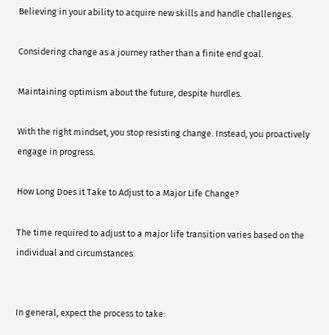Believing in your ability to acquire new skills and handle challenges.

Considering change as a journey rather than a finite end goal.

Maintaining optimism about the future, despite hurdles.

With the right mindset, you stop resisting change. Instead, you proactively engage in progress.

How Long Does it Take to Adjust to a Major Life Change?

The time required to adjust to a major life transition varies based on the individual and circumstances.


In general, expect the process to take: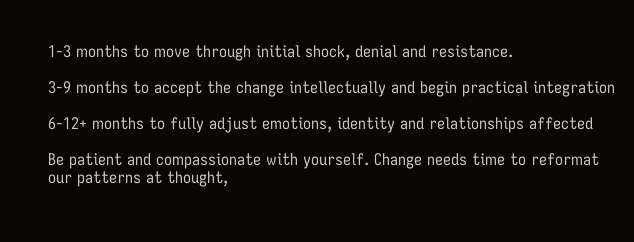1-3 months to move through initial shock, denial and resistance.

3-9 months to accept the change intellectually and begin practical integration

6-12+ months to fully adjust emotions, identity and relationships affected

Be patient and compassionate with yourself. Change needs time to reformat our patterns at thought,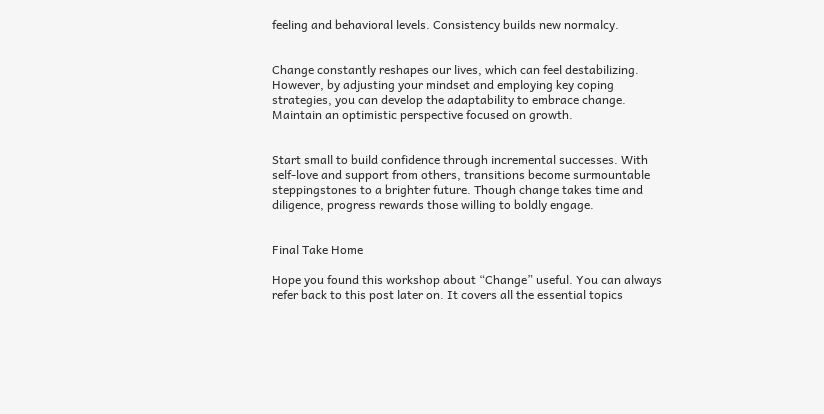feeling and behavioral levels. Consistency builds new normalcy.


Change constantly reshapes our lives, which can feel destabilizing. However, by adjusting your mindset and employing key coping strategies, you can develop the adaptability to embrace change. Maintain an optimistic perspective focused on growth.


Start small to build confidence through incremental successes. With self-love and support from others, transitions become surmountable steppingstones to a brighter future. Though change takes time and diligence, progress rewards those willing to boldly engage.


Final Take Home

Hope you found this workshop about “Change” useful. You can always refer back to this post later on. It covers all the essential topics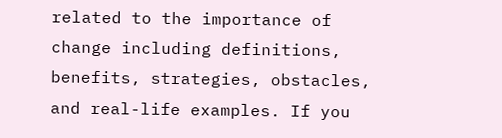related to the importance of change including definitions, benefits, strategies, obstacles, and real-life examples. If you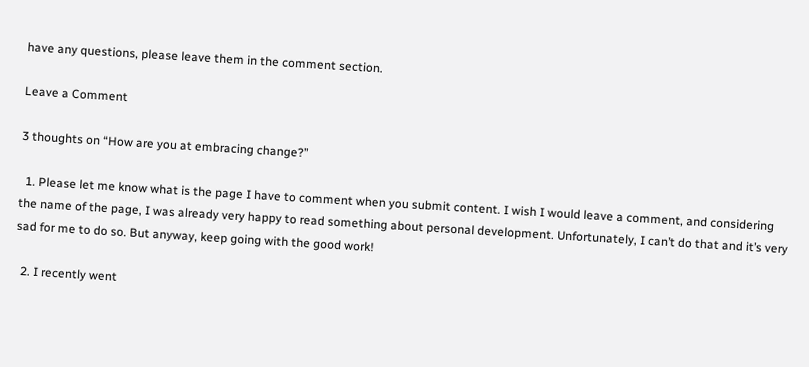have any questions, please leave them in the comment section.

Leave a Comment

3 thoughts on “How are you at embracing change?”

  1. Please let me know what is the page I have to comment when you submit content. I wish I would leave a comment, and considering the name of the page, I was already very happy to read something about personal development. Unfortunately, I can’t do that and it’s very sad for me to do so. But anyway, keep going with the good work!

  2. I recently went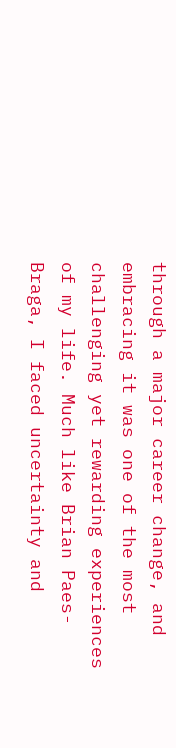through a major career change, and embracing it was one of the most challenging yet rewarding experiences of my life. Much like Brian Paes-Braga, I faced uncertainty and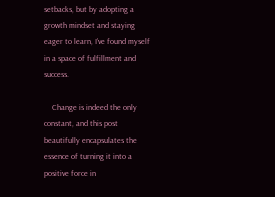setbacks, but by adopting a growth mindset and staying eager to learn, I’ve found myself in a space of fulfillment and success.

    Change is indeed the only constant, and this post beautifully encapsulates the essence of turning it into a positive force in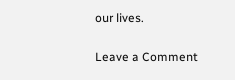our lives.


Leave a Comment